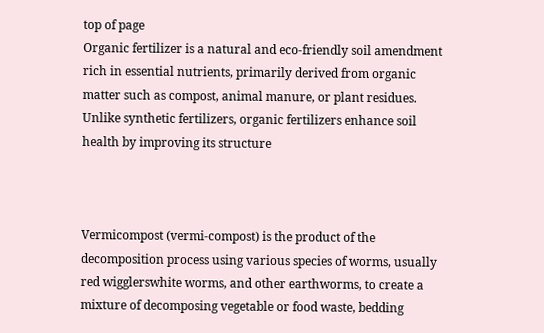top of page
Organic fertilizer is a natural and eco-friendly soil amendment rich in essential nutrients, primarily derived from organic matter such as compost, animal manure, or plant residues. Unlike synthetic fertilizers, organic fertilizers enhance soil health by improving its structure



Vermicompost (vermi-compost) is the product of the decomposition process using various species of worms, usually red wigglerswhite worms, and other earthworms, to create a mixture of decomposing vegetable or food waste, bedding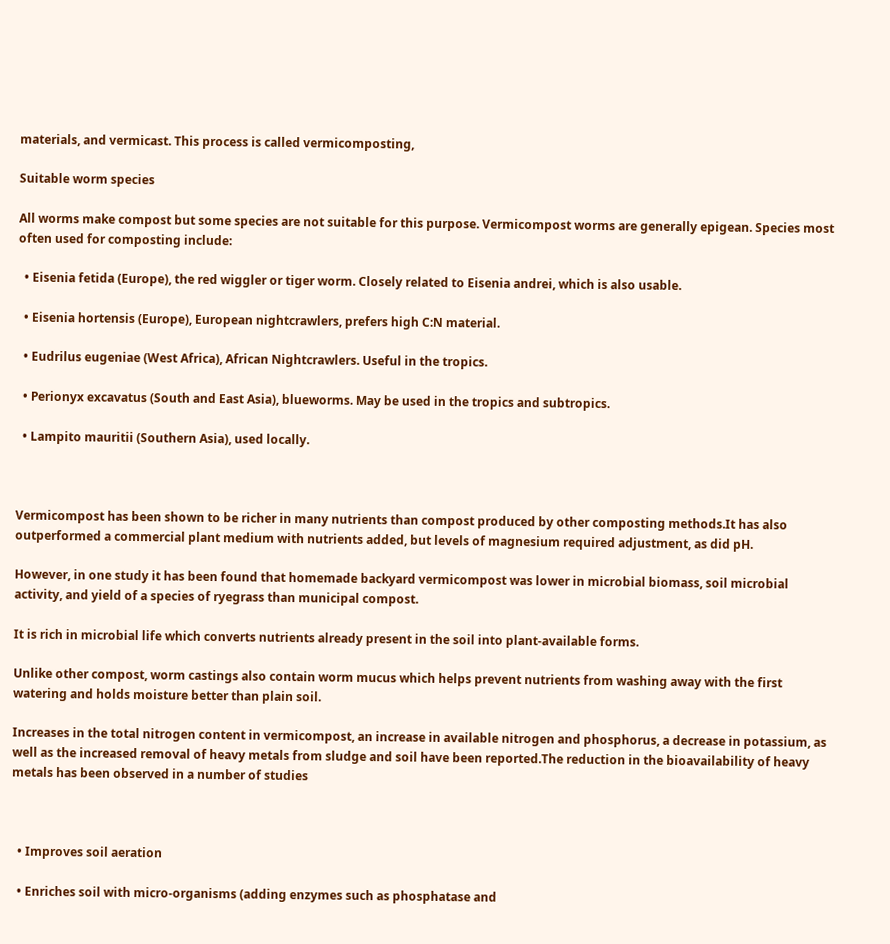materials, and vermicast. This process is called vermicomposting,

Suitable worm species

All worms make compost but some species are not suitable for this purpose. Vermicompost worms are generally epigean. Species most often used for composting include:

  • Eisenia fetida (Europe), the red wiggler or tiger worm. Closely related to Eisenia andrei, which is also usable.

  • Eisenia hortensis (Europe), European nightcrawlers, prefers high C:N material.

  • Eudrilus eugeniae (West Africa), African Nightcrawlers. Useful in the tropics.

  • Perionyx excavatus (South and East Asia), blueworms. May be used in the tropics and subtropics.

  • Lampito mauritii (Southern Asia), used locally.



Vermicompost has been shown to be richer in many nutrients than compost produced by other composting methods.It has also outperformed a commercial plant medium with nutrients added, but levels of magnesium required adjustment, as did pH.

However, in one study it has been found that homemade backyard vermicompost was lower in microbial biomass, soil microbial activity, and yield of a species of ryegrass than municipal compost.

It is rich in microbial life which converts nutrients already present in the soil into plant-available forms.

Unlike other compost, worm castings also contain worm mucus which helps prevent nutrients from washing away with the first watering and holds moisture better than plain soil.

Increases in the total nitrogen content in vermicompost, an increase in available nitrogen and phosphorus, a decrease in potassium, as well as the increased removal of heavy metals from sludge and soil have been reported.The reduction in the bioavailability of heavy metals has been observed in a number of studies



  • Improves soil aeration

  • Enriches soil with micro-organisms (adding enzymes such as phosphatase and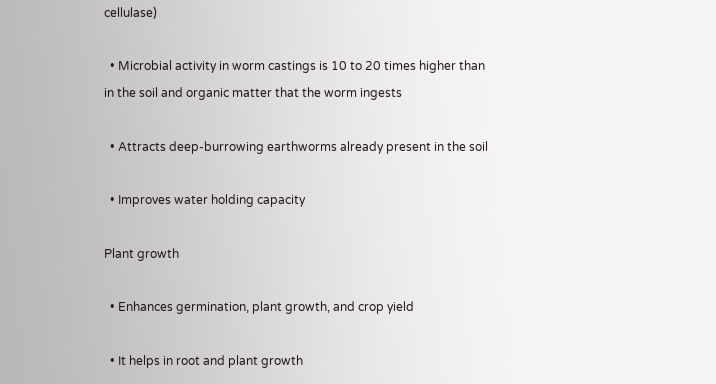cellulase)

  • Microbial activity in worm castings is 10 to 20 times higher than in the soil and organic matter that the worm ingests

  • Attracts deep-burrowing earthworms already present in the soil

  • Improves water holding capacity

Plant growth

  • Enhances germination, plant growth, and crop yield

  • It helps in root and plant growth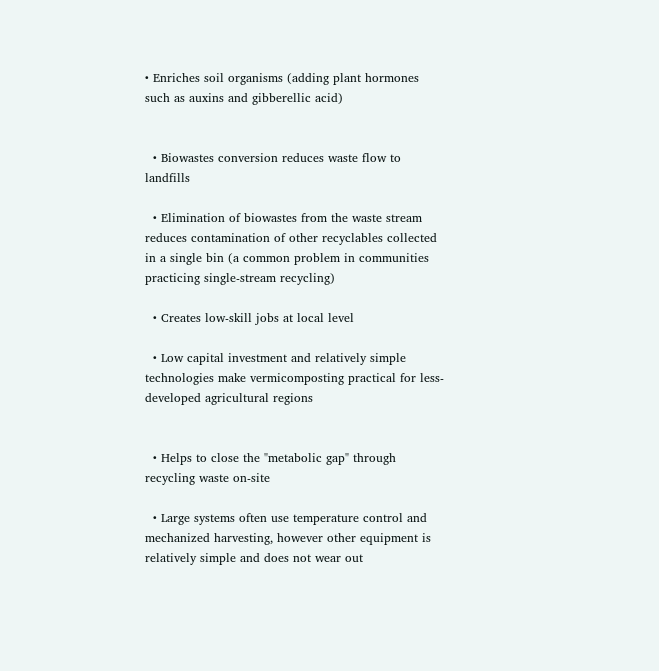• Enriches soil organisms (adding plant hormones such as auxins and gibberellic acid)


  • Biowastes conversion reduces waste flow to landfills

  • Elimination of biowastes from the waste stream reduces contamination of other recyclables collected in a single bin (a common problem in communities practicing single-stream recycling)

  • Creates low-skill jobs at local level

  • Low capital investment and relatively simple technologies make vermicomposting practical for less-developed agricultural regions


  • Helps to close the "metabolic gap" through recycling waste on-site

  • Large systems often use temperature control and mechanized harvesting, however other equipment is relatively simple and does not wear out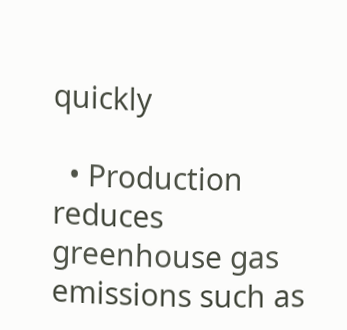quickly

  • Production reduces greenhouse gas emissions such as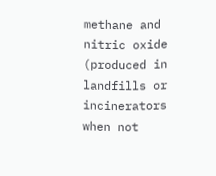methane and nitric oxide (produced in landfills or incinerators when not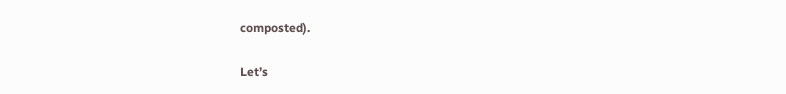composted).

Let’s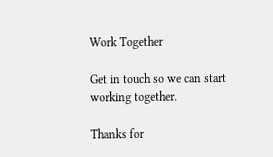Work Together

Get in touch so we can start working together.

Thanks for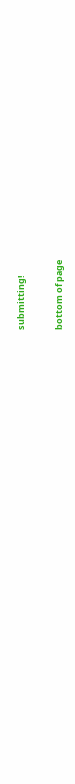submitting!

bottom of page